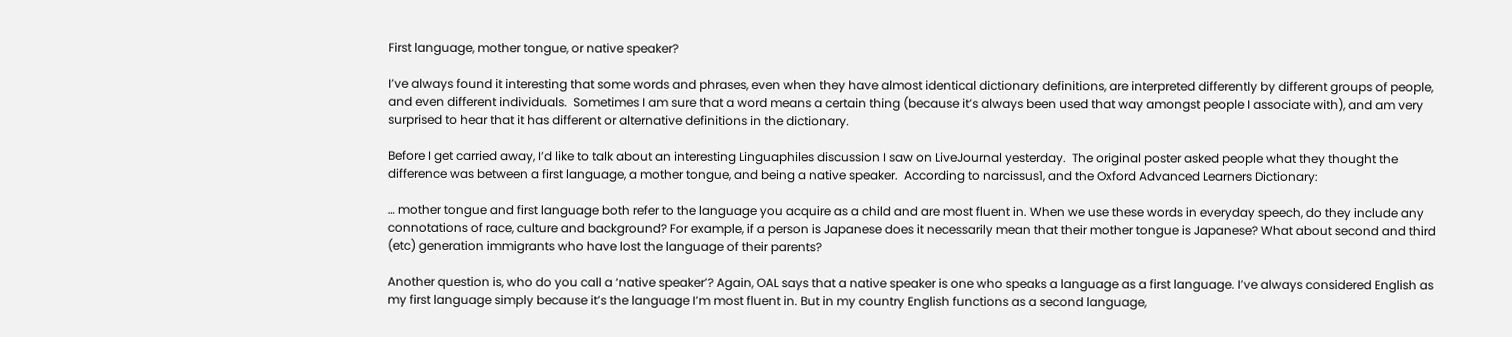First language, mother tongue, or native speaker?

I’ve always found it interesting that some words and phrases, even when they have almost identical dictionary definitions, are interpreted differently by different groups of people, and even different individuals.  Sometimes I am sure that a word means a certain thing (because it’s always been used that way amongst people I associate with), and am very surprised to hear that it has different or alternative definitions in the dictionary.

Before I get carried away, I’d like to talk about an interesting Linguaphiles discussion I saw on LiveJournal yesterday.  The original poster asked people what they thought the difference was between a first language, a mother tongue, and being a native speaker.  According to narcissus1, and the Oxford Advanced Learners Dictionary:

… mother tongue and first language both refer to the language you acquire as a child and are most fluent in. When we use these words in everyday speech, do they include any connotations of race, culture and background? For example, if a person is Japanese does it necessarily mean that their mother tongue is Japanese? What about second and third (etc) generation immigrants who have lost the language of their parents?

Another question is, who do you call a ‘native speaker’? Again, OAL says that a native speaker is one who speaks a language as a first language. I’ve always considered English as my first language simply because it’s the language I’m most fluent in. But in my country English functions as a second language,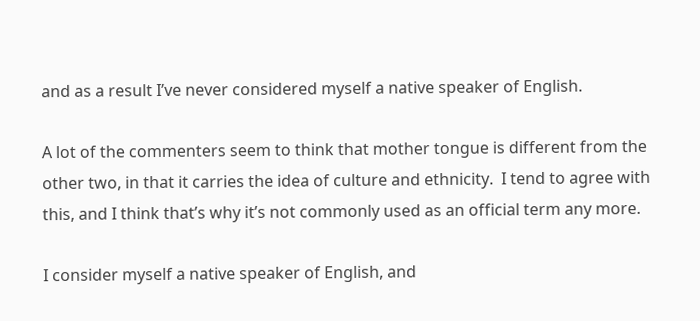and as a result I’ve never considered myself a native speaker of English.

A lot of the commenters seem to think that mother tongue is different from the other two, in that it carries the idea of culture and ethnicity.  I tend to agree with this, and I think that’s why it’s not commonly used as an official term any more.

I consider myself a native speaker of English, and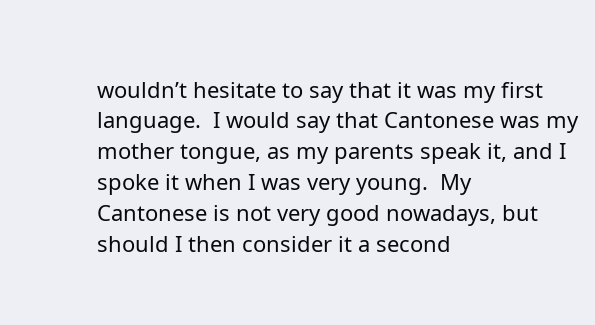wouldn’t hesitate to say that it was my first language.  I would say that Cantonese was my mother tongue, as my parents speak it, and I spoke it when I was very young.  My Cantonese is not very good nowadays, but should I then consider it a second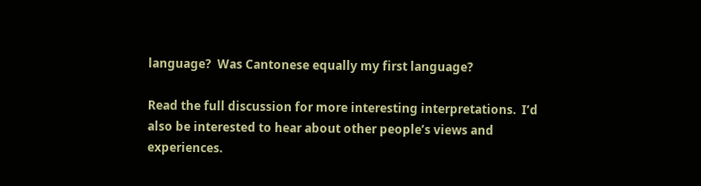language?  Was Cantonese equally my first language?

Read the full discussion for more interesting interpretations.  I’d also be interested to hear about other people’s views and experiences.